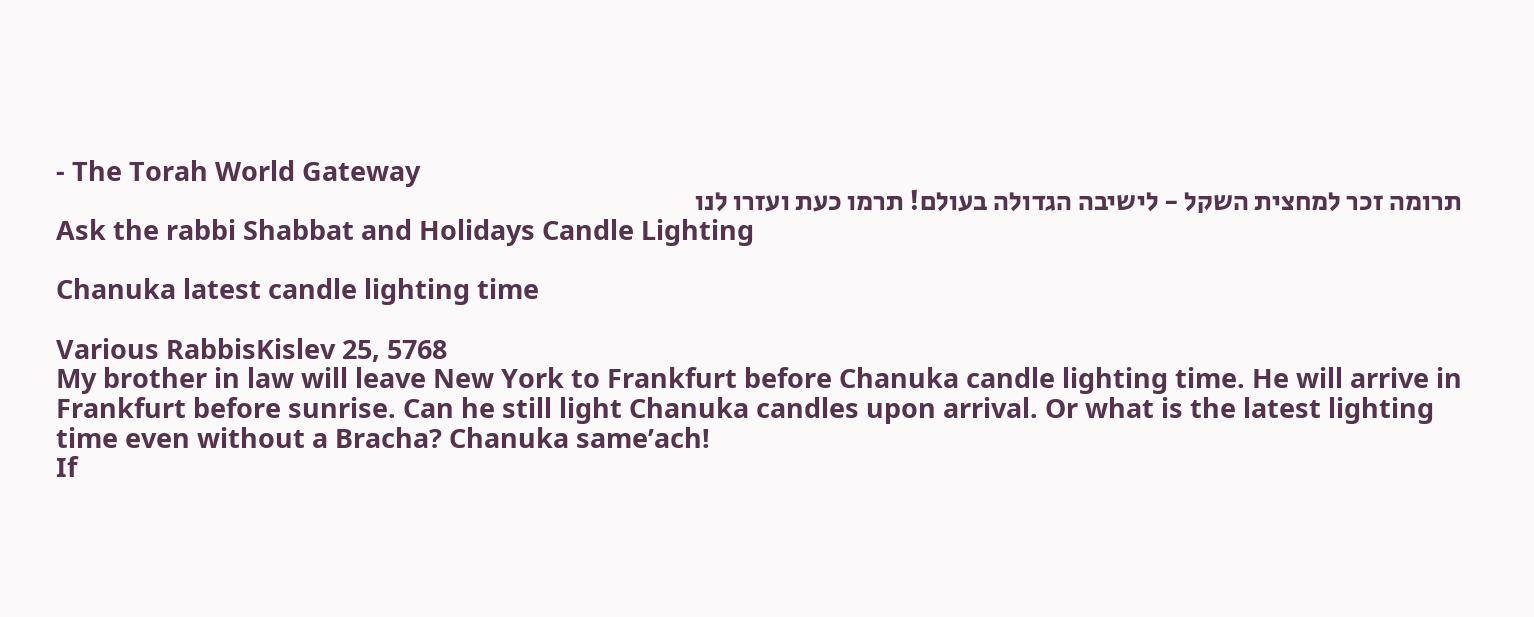- The Torah World Gateway
תרומה זכר למחצית השקל - לישיבה הגדולה בעולם! תרמו כעת ועזרו לנו
Ask the rabbi Shabbat and Holidays Candle Lighting

Chanuka latest candle lighting time

Various RabbisKislev 25, 5768
My brother in law will leave New York to Frankfurt before Chanuka candle lighting time. He will arrive in Frankfurt before sunrise. Can he still light Chanuka candles upon arrival. Or what is the latest lighting time even without a Bracha? Chanuka same’ach!
If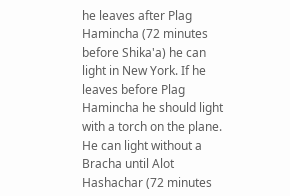he leaves after Plag Hamincha (72 minutes before Shika'a) he can light in New York. If he leaves before Plag Hamincha he should light with a torch on the plane. He can light without a Bracha until Alot Hashachar (72 minutes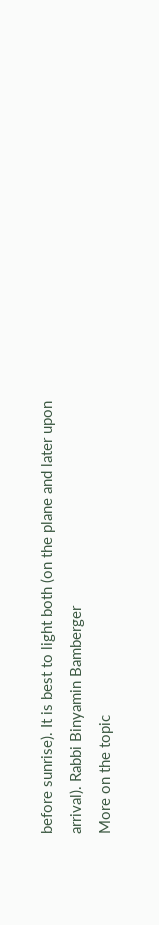before sunrise). It is best to light both (on the plane and later upon arrival). Rabbi Binyamin Bamberger
More on the topic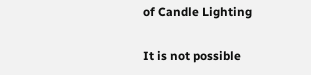of Candle Lighting

It is not possible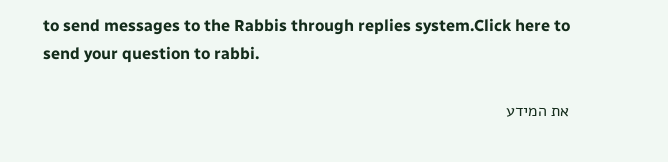to send messages to the Rabbis through replies system.Click here to send your question to rabbi.

את המידע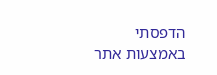הדפסתי באמצעות אתר